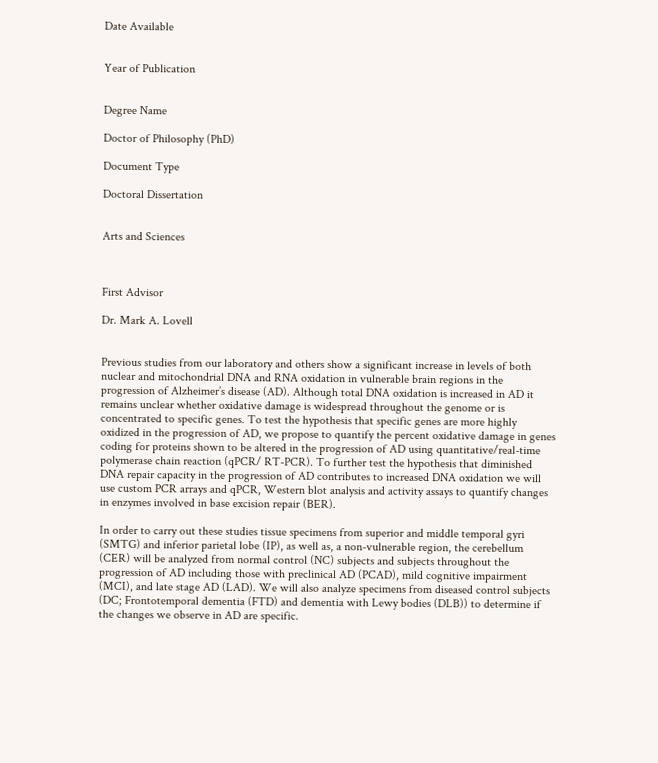Date Available


Year of Publication


Degree Name

Doctor of Philosophy (PhD)

Document Type

Doctoral Dissertation


Arts and Sciences



First Advisor

Dr. Mark A. Lovell


Previous studies from our laboratory and others show a significant increase in levels of both nuclear and mitochondrial DNA and RNA oxidation in vulnerable brain regions in the progression of Alzheimer’s disease (AD). Although total DNA oxidation is increased in AD it remains unclear whether oxidative damage is widespread throughout the genome or is concentrated to specific genes. To test the hypothesis that specific genes are more highly oxidized in the progression of AD, we propose to quantify the percent oxidative damage in genes coding for proteins shown to be altered in the progression of AD using quantitative/real-time polymerase chain reaction (qPCR/ RT-PCR). To further test the hypothesis that diminished DNA repair capacity in the progression of AD contributes to increased DNA oxidation we will use custom PCR arrays and qPCR, Western blot analysis and activity assays to quantify changes in enzymes involved in base excision repair (BER).

In order to carry out these studies tissue specimens from superior and middle temporal gyri (SMTG) and inferior parietal lobe (IP), as well as, a non-vulnerable region, the cerebellum (CER) will be analyzed from normal control (NC) subjects and subjects throughout the progression of AD including those with preclinical AD (PCAD), mild cognitive impairment (MCI), and late stage AD (LAD). We will also analyze specimens from diseased control subjects (DC; Frontotemporal dementia (FTD) and dementia with Lewy bodies (DLB)) to determine if the changes we observe in AD are specific.